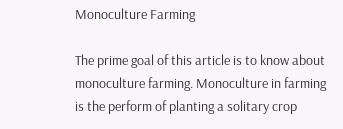Monoculture Farming

The prime goal of this article is to know about monoculture farming. Monoculture in farming is the perform of planting a solitary crop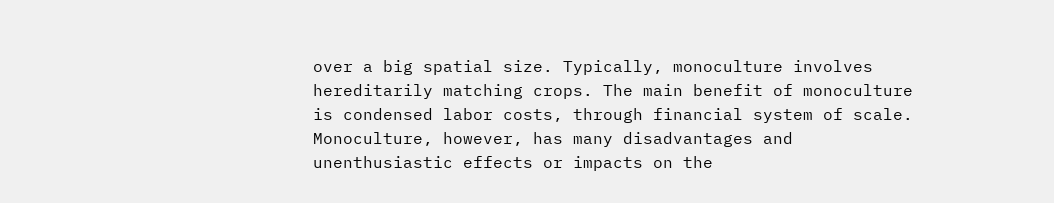over a big spatial size. Typically, monoculture involves hereditarily matching crops. The main benefit of monoculture is condensed labor costs, through financial system of scale. Monoculture, however, has many disadvantages and unenthusiastic effects or impacts on the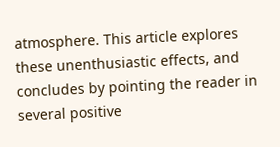atmosphere. This article explores these unenthusiastic effects, and concludes by pointing the reader in several positive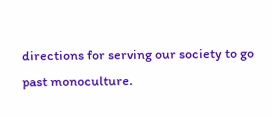directions for serving our society to go past monoculture.